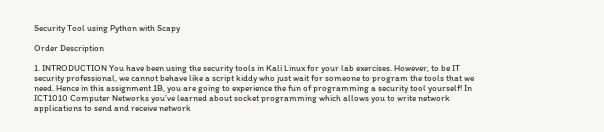Security Tool using Python with Scapy

Order Description

1. INTRODUCTION You have been using the security tools in Kali Linux for your lab exercises. However, to be IT security professional, we cannot behave like a script kiddy who just wait for someone to program the tools that we need. Hence in this assignment 1B, you are going to experience the fun of programming a security tool yourself! In ICT1010 Computer Networks you’ve learned about socket programming which allows you to write network applications to send and receive network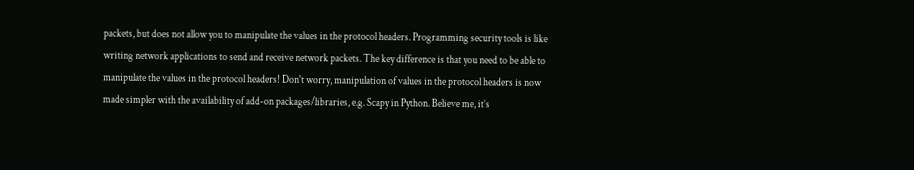packets, but does not allow you to manipulate the values in the protocol headers. Programming security tools is like writing network applications to send and receive network packets. The key difference is that you need to be able to manipulate the values in the protocol headers! Don't worry, manipulation of values in the protocol headers is now made simpler with the availability of add-on packages/libraries, e.g. Scapy in Python. Believe me, it’s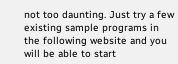not too daunting. Just try a few existing sample programs in the following website and you will be able to start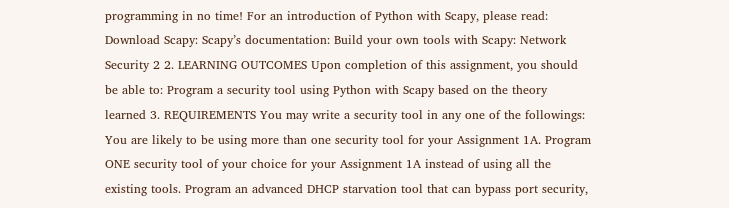programming in no time! For an introduction of Python with Scapy, please read: Download Scapy: Scapy’s documentation: Build your own tools with Scapy: Network Security 2 2. LEARNING OUTCOMES Upon completion of this assignment, you should be able to: Program a security tool using Python with Scapy based on the theory learned 3. REQUIREMENTS You may write a security tool in any one of the followings: You are likely to be using more than one security tool for your Assignment 1A. Program ONE security tool of your choice for your Assignment 1A instead of using all the existing tools. Program an advanced DHCP starvation tool that can bypass port security,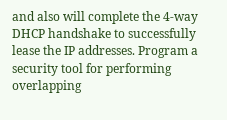and also will complete the 4-way DHCP handshake to successfully lease the IP addresses. Program a security tool for performing overlapping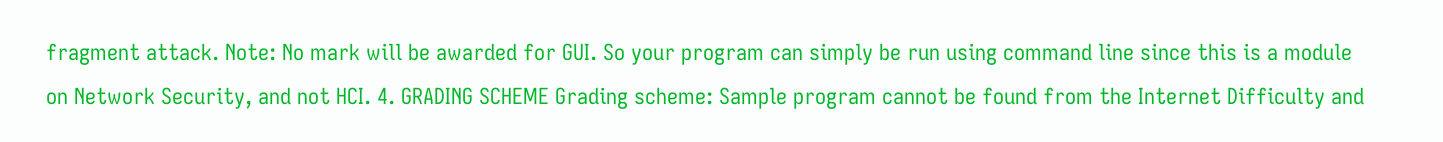fragment attack. Note: No mark will be awarded for GUI. So your program can simply be run using command line since this is a module on Network Security, and not HCI. 4. GRADING SCHEME Grading scheme: Sample program cannot be found from the Internet Difficulty and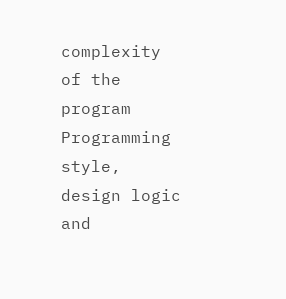complexity of the program Programming style, design logic and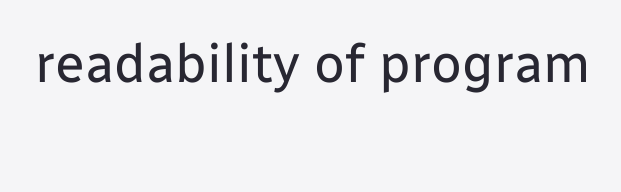readability of program